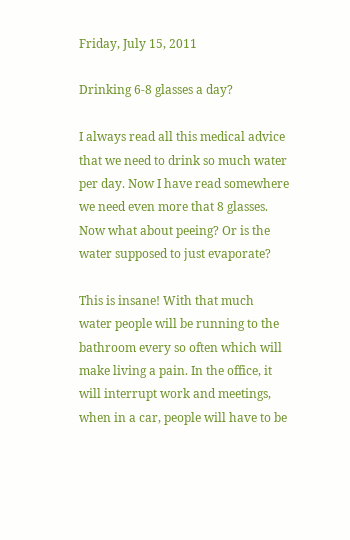Friday, July 15, 2011

Drinking 6-8 glasses a day?

I always read all this medical advice that we need to drink so much water per day. Now I have read somewhere we need even more that 8 glasses. Now what about peeing? Or is the water supposed to just evaporate?

This is insane! With that much water people will be running to the bathroom every so often which will make living a pain. In the office, it will interrupt work and meetings, when in a car, people will have to be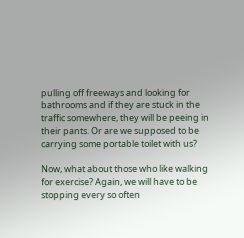pulling off freeways and looking for bathrooms and if they are stuck in the traffic somewhere, they will be peeing in their pants. Or are we supposed to be carrying some portable toilet with us?

Now, what about those who like walking for exercise? Again, we will have to be stopping every so often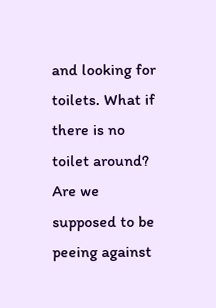and looking for toilets. What if there is no toilet around? Are we supposed to be peeing against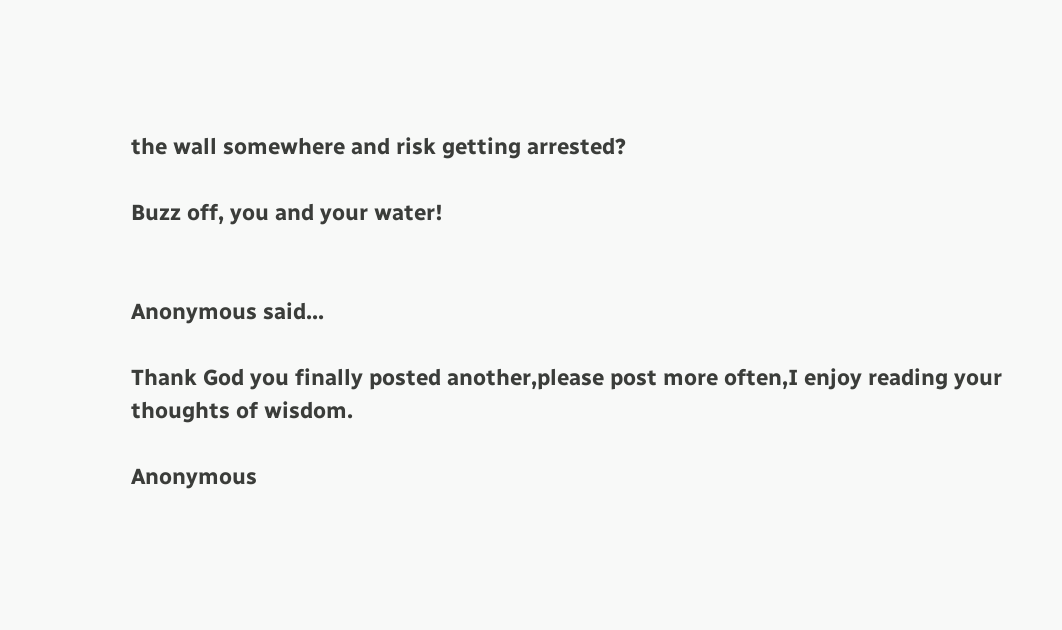the wall somewhere and risk getting arrested?

Buzz off, you and your water!


Anonymous said...

Thank God you finally posted another,please post more often,I enjoy reading your thoughts of wisdom.

Anonymous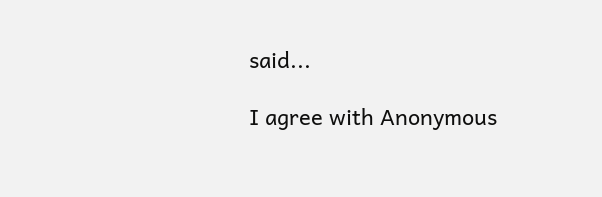said...

I agree with Anonymous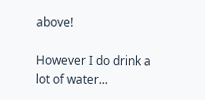above!

However I do drink a lot of water...